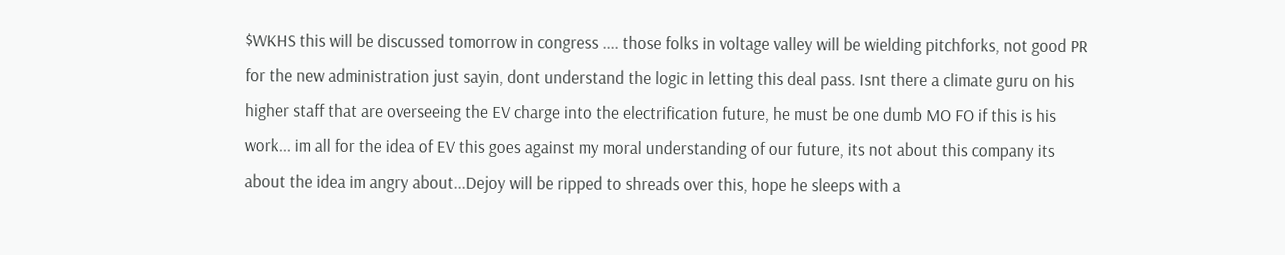$WKHS this will be discussed tomorrow in congress .... those folks in voltage valley will be wielding pitchforks, not good PR for the new administration just sayin, dont understand the logic in letting this deal pass. Isnt there a climate guru on his higher staff that are overseeing the EV charge into the electrification future, he must be one dumb MO FO if this is his work... im all for the idea of EV this goes against my moral understanding of our future, its not about this company its about the idea im angry about...Dejoy will be ripped to shreads over this, hope he sleeps with a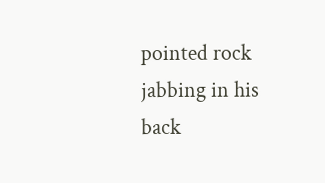pointed rock jabbing in his back